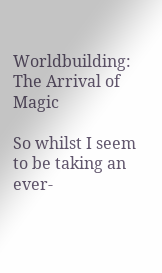Worldbuilding: The Arrival of Magic

So whilst I seem to be taking an ever-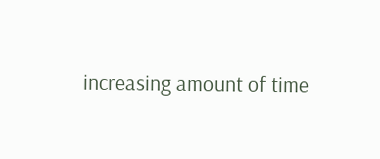increasing amount of time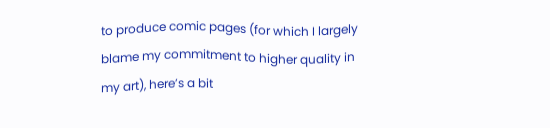to produce comic pages (for which I largely blame my commitment to higher quality in my art), here’s a bit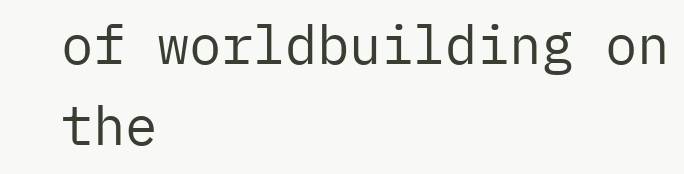of worldbuilding on the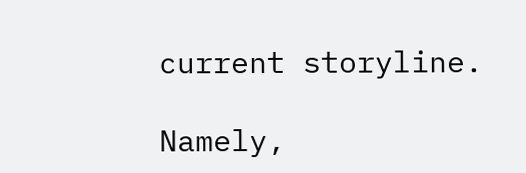current storyline.

Namely,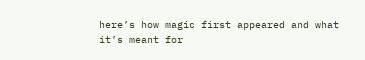here’s how magic first appeared and what it’s meant for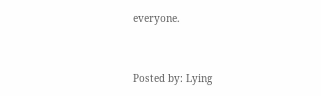everyone.


Posted by: Lying